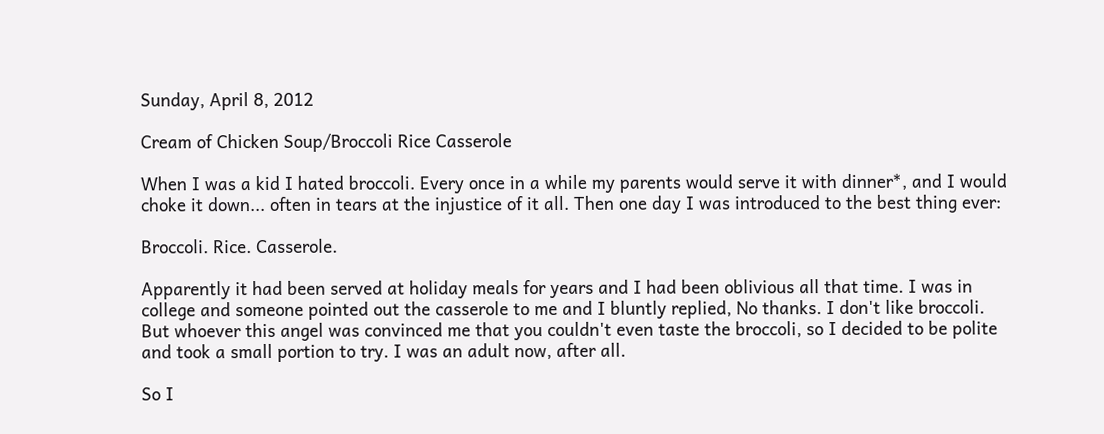Sunday, April 8, 2012

Cream of Chicken Soup/Broccoli Rice Casserole

When I was a kid I hated broccoli. Every once in a while my parents would serve it with dinner*, and I would choke it down... often in tears at the injustice of it all. Then one day I was introduced to the best thing ever:

Broccoli. Rice. Casserole.

Apparently it had been served at holiday meals for years and I had been oblivious all that time. I was in college and someone pointed out the casserole to me and I bluntly replied, No thanks. I don't like broccoli. But whoever this angel was convinced me that you couldn't even taste the broccoli, so I decided to be polite and took a small portion to try. I was an adult now, after all.

So I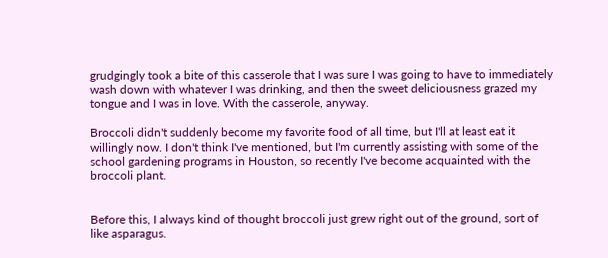grudgingly took a bite of this casserole that I was sure I was going to have to immediately wash down with whatever I was drinking, and then the sweet deliciousness grazed my tongue and I was in love. With the casserole, anyway.

Broccoli didn't suddenly become my favorite food of all time, but I'll at least eat it willingly now. I don't think I've mentioned, but I'm currently assisting with some of the school gardening programs in Houston, so recently I've become acquainted with the broccoli plant.


Before this, I always kind of thought broccoli just grew right out of the ground, sort of like asparagus.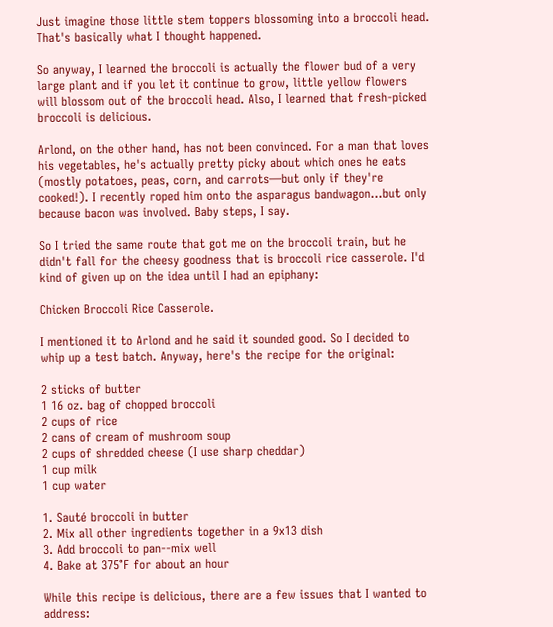Just imagine those little stem toppers blossoming into a broccoli head. That's basically what I thought happened.

So anyway, I learned the broccoli is actually the flower bud of a very large plant and if you let it continue to grow, little yellow flowers will blossom out of the broccoli head. Also, I learned that fresh-picked broccoli is delicious.

Arlond, on the other hand, has not been convinced. For a man that loves his vegetables, he's actually pretty picky about which ones he eats (mostly potatoes, peas, corn, and carrots—but only if they're cooked!). I recently roped him onto the asparagus bandwagon...but only because bacon was involved. Baby steps, I say.

So I tried the same route that got me on the broccoli train, but he didn't fall for the cheesy goodness that is broccoli rice casserole. I'd kind of given up on the idea until I had an epiphany:

Chicken Broccoli Rice Casserole.

I mentioned it to Arlond and he said it sounded good. So I decided to whip up a test batch. Anyway, here's the recipe for the original:

2 sticks of butter
1 16 oz. bag of chopped broccoli
2 cups of rice
2 cans of cream of mushroom soup
2 cups of shredded cheese (I use sharp cheddar)
1 cup milk
1 cup water

1. Sauté broccoli in butter
2. Mix all other ingredients together in a 9x13 dish
3. Add broccoli to pan--mix well
4. Bake at 375°F for about an hour

While this recipe is delicious, there are a few issues that I wanted to address: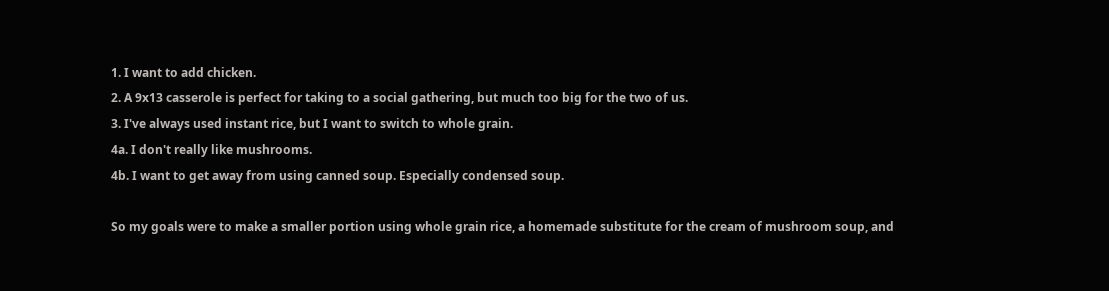1. I want to add chicken.
2. A 9x13 casserole is perfect for taking to a social gathering, but much too big for the two of us.
3. I've always used instant rice, but I want to switch to whole grain.
4a. I don't really like mushrooms.
4b. I want to get away from using canned soup. Especially condensed soup.

So my goals were to make a smaller portion using whole grain rice, a homemade substitute for the cream of mushroom soup, and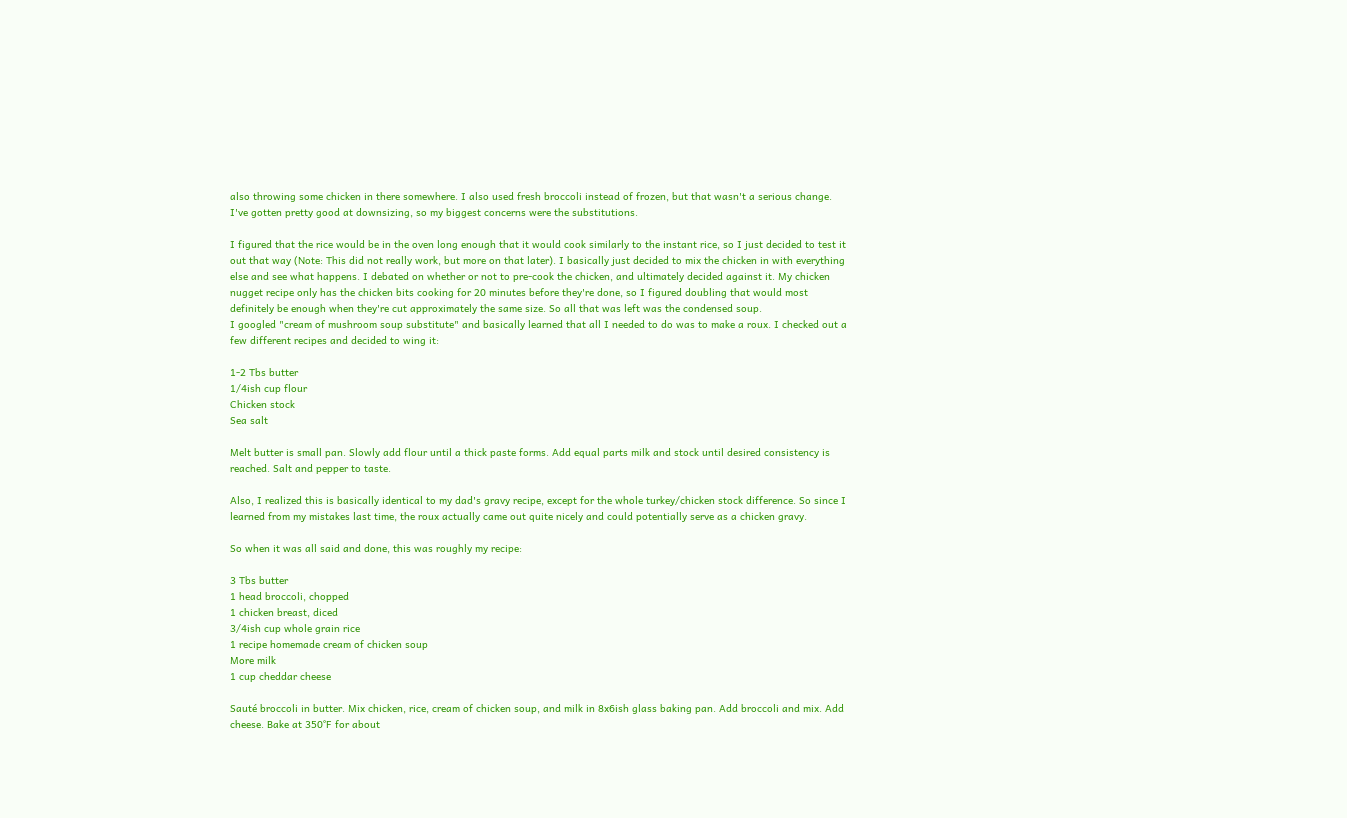also throwing some chicken in there somewhere. I also used fresh broccoli instead of frozen, but that wasn't a serious change. I've gotten pretty good at downsizing, so my biggest concerns were the substitutions.

I figured that the rice would be in the oven long enough that it would cook similarly to the instant rice, so I just decided to test it out that way (Note: This did not really work, but more on that later). I basically just decided to mix the chicken in with everything else and see what happens. I debated on whether or not to pre-cook the chicken, and ultimately decided against it. My chicken nugget recipe only has the chicken bits cooking for 20 minutes before they're done, so I figured doubling that would most definitely be enough when they're cut approximately the same size. So all that was left was the condensed soup.
I googled "cream of mushroom soup substitute" and basically learned that all I needed to do was to make a roux. I checked out a few different recipes and decided to wing it:

1-2 Tbs butter
1/4ish cup flour
Chicken stock
Sea salt

Melt butter is small pan. Slowly add flour until a thick paste forms. Add equal parts milk and stock until desired consistency is reached. Salt and pepper to taste.

Also, I realized this is basically identical to my dad's gravy recipe, except for the whole turkey/chicken stock difference. So since I learned from my mistakes last time, the roux actually came out quite nicely and could potentially serve as a chicken gravy.

So when it was all said and done, this was roughly my recipe:

3 Tbs butter
1 head broccoli, chopped
1 chicken breast, diced
3/4ish cup whole grain rice
1 recipe homemade cream of chicken soup
More milk
1 cup cheddar cheese

Sauté broccoli in butter. Mix chicken, rice, cream of chicken soup, and milk in 8x6ish glass baking pan. Add broccoli and mix. Add cheese. Bake at 350°F for about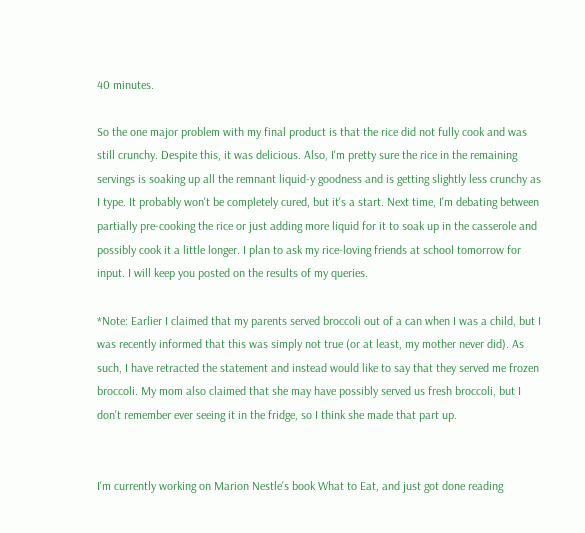40 minutes.

So the one major problem with my final product is that the rice did not fully cook and was still crunchy. Despite this, it was delicious. Also, I'm pretty sure the rice in the remaining servings is soaking up all the remnant liquid-y goodness and is getting slightly less crunchy as I type. It probably won't be completely cured, but it's a start. Next time, I'm debating between partially pre-cooking the rice or just adding more liquid for it to soak up in the casserole and possibly cook it a little longer. I plan to ask my rice-loving friends at school tomorrow for input. I will keep you posted on the results of my queries.

*Note: Earlier I claimed that my parents served broccoli out of a can when I was a child, but I was recently informed that this was simply not true (or at least, my mother never did). As such, I have retracted the statement and instead would like to say that they served me frozen broccoli. My mom also claimed that she may have possibly served us fresh broccoli, but I don't remember ever seeing it in the fridge, so I think she made that part up.


I'm currently working on Marion Nestle's book What to Eat, and just got done reading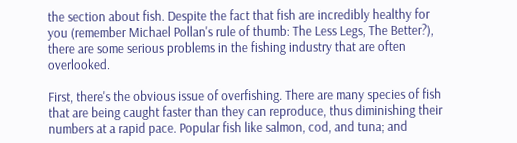the section about fish. Despite the fact that fish are incredibly healthy for you (remember Michael Pollan's rule of thumb: The Less Legs, The Better?), there are some serious problems in the fishing industry that are often overlooked.

First, there's the obvious issue of overfishing. There are many species of fish that are being caught faster than they can reproduce, thus diminishing their numbers at a rapid pace. Popular fish like salmon, cod, and tuna; and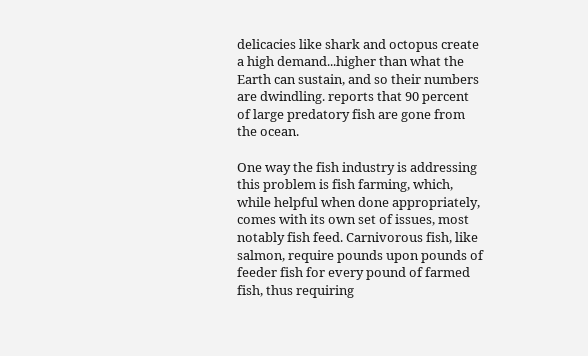delicacies like shark and octopus create a high demand...higher than what the Earth can sustain, and so their numbers are dwindling. reports that 90 percent of large predatory fish are gone from the ocean.

One way the fish industry is addressing this problem is fish farming, which, while helpful when done appropriately, comes with its own set of issues, most notably fish feed. Carnivorous fish, like salmon, require pounds upon pounds of feeder fish for every pound of farmed fish, thus requiring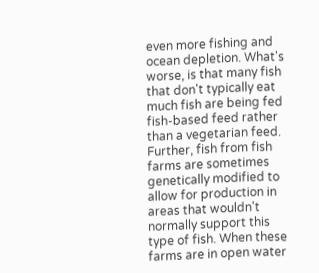even more fishing and ocean depletion. What's worse, is that many fish that don't typically eat much fish are being fed fish-based feed rather than a vegetarian feed. Further, fish from fish farms are sometimes genetically modified to allow for production in areas that wouldn't normally support this type of fish. When these farms are in open water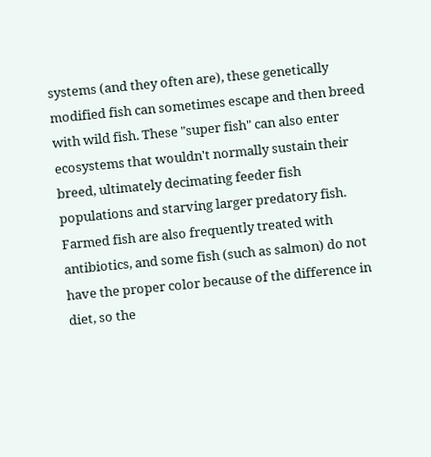systems (and they often are), these genetically modified fish can sometimes escape and then breed with wild fish. These "super fish" can also enter ecosystems that wouldn't normally sustain their breed, ultimately decimating feeder fish populations and starving larger predatory fish. Farmed fish are also frequently treated with antibiotics, and some fish (such as salmon) do not have the proper color because of the difference in diet, so the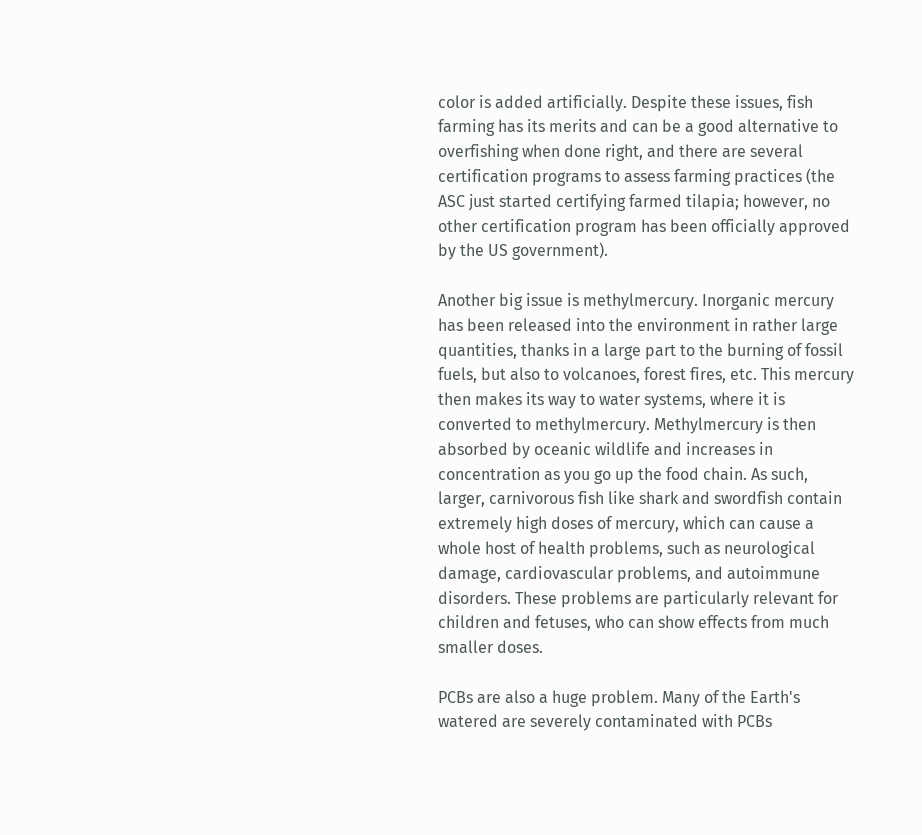color is added artificially. Despite these issues, fish farming has its merits and can be a good alternative to overfishing when done right, and there are several certification programs to assess farming practices (the ASC just started certifying farmed tilapia; however, no other certification program has been officially approved by the US government).

Another big issue is methylmercury. Inorganic mercury has been released into the environment in rather large quantities, thanks in a large part to the burning of fossil fuels, but also to volcanoes, forest fires, etc. This mercury then makes its way to water systems, where it is converted to methylmercury. Methylmercury is then absorbed by oceanic wildlife and increases in concentration as you go up the food chain. As such, larger, carnivorous fish like shark and swordfish contain extremely high doses of mercury, which can cause a whole host of health problems, such as neurological damage, cardiovascular problems, and autoimmune disorders. These problems are particularly relevant for children and fetuses, who can show effects from much smaller doses.

PCBs are also a huge problem. Many of the Earth's watered are severely contaminated with PCBs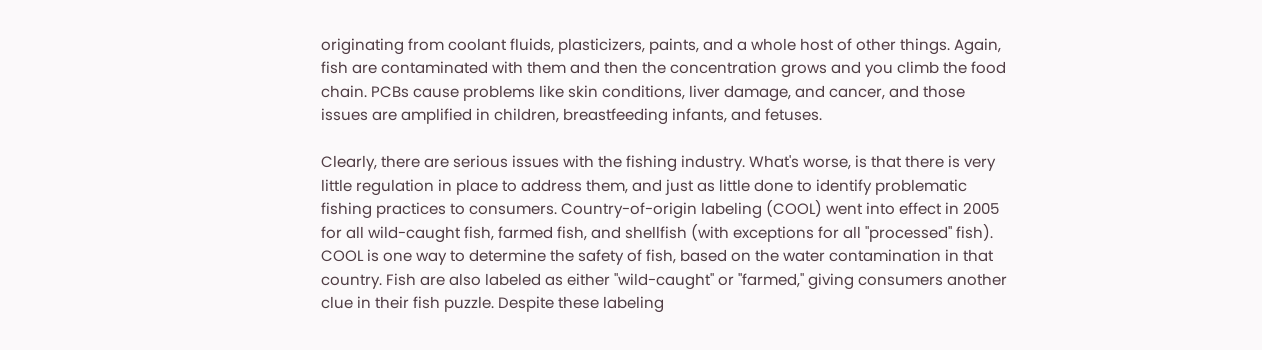originating from coolant fluids, plasticizers, paints, and a whole host of other things. Again, fish are contaminated with them and then the concentration grows and you climb the food chain. PCBs cause problems like skin conditions, liver damage, and cancer, and those issues are amplified in children, breastfeeding infants, and fetuses.

Clearly, there are serious issues with the fishing industry. What's worse, is that there is very little regulation in place to address them, and just as little done to identify problematic fishing practices to consumers. Country-of-origin labeling (COOL) went into effect in 2005 for all wild-caught fish, farmed fish, and shellfish (with exceptions for all "processed" fish). COOL is one way to determine the safety of fish, based on the water contamination in that country. Fish are also labeled as either "wild-caught" or "farmed," giving consumers another clue in their fish puzzle. Despite these labeling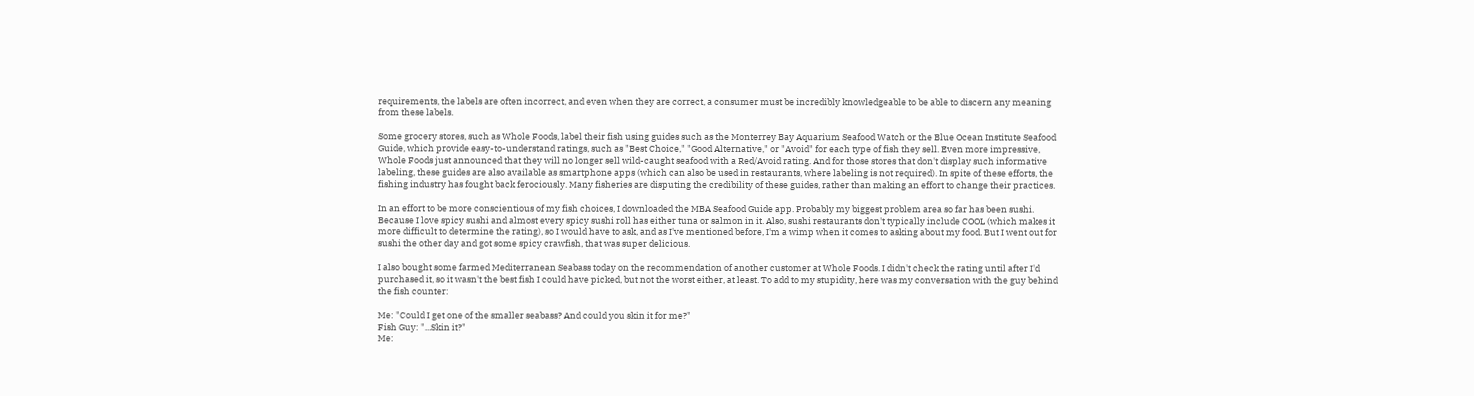requirements, the labels are often incorrect, and even when they are correct, a consumer must be incredibly knowledgeable to be able to discern any meaning from these labels.

Some grocery stores, such as Whole Foods, label their fish using guides such as the Monterrey Bay Aquarium Seafood Watch or the Blue Ocean Institute Seafood Guide, which provide easy-to-understand ratings, such as "Best Choice," "Good Alternative," or "Avoid" for each type of fish they sell. Even more impressive, Whole Foods just announced that they will no longer sell wild-caught seafood with a Red/Avoid rating. And for those stores that don't display such informative labeling, these guides are also available as smartphone apps (which can also be used in restaurants, where labeling is not required). In spite of these efforts, the fishing industry has fought back ferociously. Many fisheries are disputing the credibility of these guides, rather than making an effort to change their practices.

In an effort to be more conscientious of my fish choices, I downloaded the MBA Seafood Guide app. Probably my biggest problem area so far has been sushi. Because I love spicy sushi and almost every spicy sushi roll has either tuna or salmon in it. Also, sushi restaurants don't typically include COOL (which makes it more difficult to determine the rating), so I would have to ask, and as I've mentioned before, I'm a wimp when it comes to asking about my food. But I went out for sushi the other day and got some spicy crawfish, that was super delicious.

I also bought some farmed Mediterranean Seabass today on the recommendation of another customer at Whole Foods. I didn't check the rating until after I'd purchased it, so it wasn't the best fish I could have picked, but not the worst either, at least. To add to my stupidity, here was my conversation with the guy behind the fish counter:

Me: "Could I get one of the smaller seabass? And could you skin it for me?"
Fish Guy: "...Skin it?"
Me: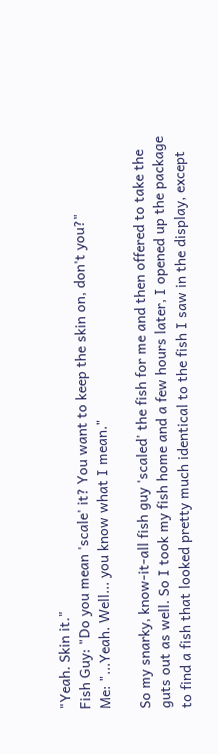"Yeah. Skin it."
Fish Guy: "Do you mean 'scale' it? You want to keep the skin on, don't you?"
Me: "...Yeah. Well... you know what I mean."

So my snarky, know-it-all fish guy 'scaled' the fish for me and then offered to take the guts out as well. So I took my fish home and a few hours later, I opened up the package to find a fish that looked pretty much identical to the fish I saw in the display, except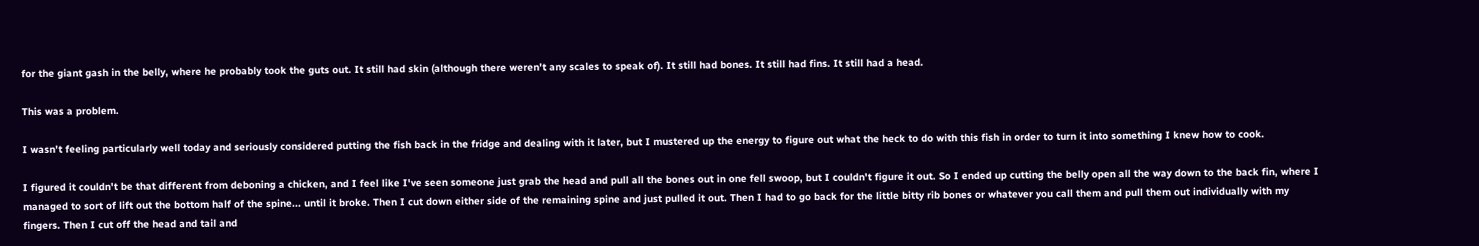for the giant gash in the belly, where he probably took the guts out. It still had skin (although there weren't any scales to speak of). It still had bones. It still had fins. It still had a head.

This was a problem.

I wasn't feeling particularly well today and seriously considered putting the fish back in the fridge and dealing with it later, but I mustered up the energy to figure out what the heck to do with this fish in order to turn it into something I knew how to cook.

I figured it couldn't be that different from deboning a chicken, and I feel like I've seen someone just grab the head and pull all the bones out in one fell swoop, but I couldn't figure it out. So I ended up cutting the belly open all the way down to the back fin, where I managed to sort of lift out the bottom half of the spine... until it broke. Then I cut down either side of the remaining spine and just pulled it out. Then I had to go back for the little bitty rib bones or whatever you call them and pull them out individually with my fingers. Then I cut off the head and tail and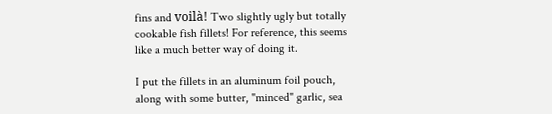fins and voilà! Two slightly ugly but totally cookable fish fillets! For reference, this seems like a much better way of doing it.

I put the fillets in an aluminum foil pouch, along with some butter, "minced" garlic, sea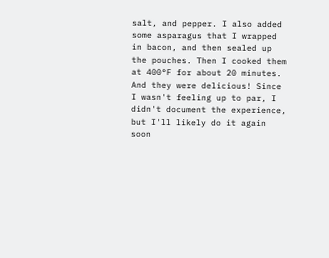salt, and pepper. I also added some asparagus that I wrapped in bacon, and then sealed up the pouches. Then I cooked them at 400°F for about 20 minutes. And they were delicious! Since I wasn't feeling up to par, I didn't document the experience, but I'll likely do it again soon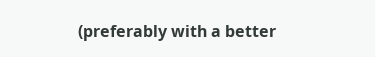(preferably with a better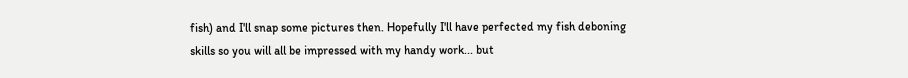fish) and I'll snap some pictures then. Hopefully I'll have perfected my fish deboning skills so you will all be impressed with my handy work... but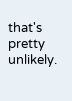that's pretty unlikely.